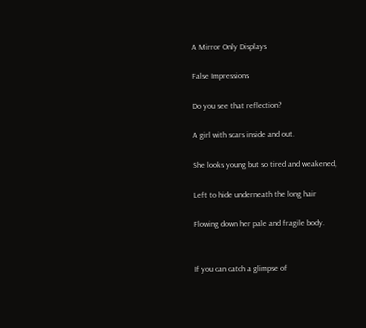A Mirror Only Displays

False Impressions

Do you see that reflection?

A girl with scars inside and out.

She looks young but so tired and weakened,

Left to hide underneath the long hair

Flowing down her pale and fragile body.


If you can catch a glimpse of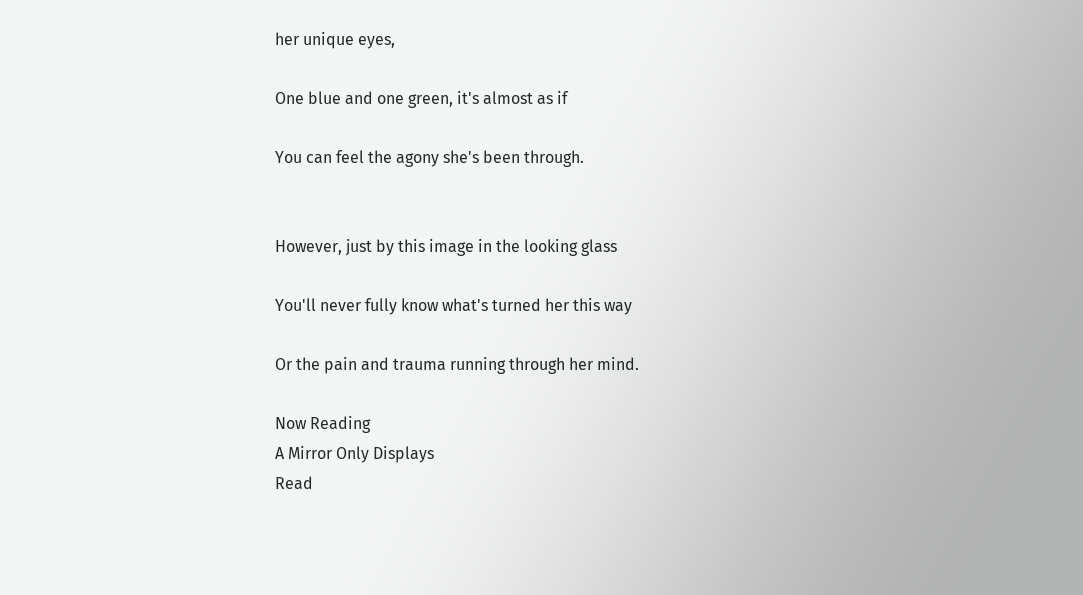her unique eyes,

One blue and one green, it's almost as if

You can feel the agony she's been through.


However, just by this image in the looking glass

You'll never fully know what's turned her this way

Or the pain and trauma running through her mind.

Now Reading
A Mirror Only Displays
Read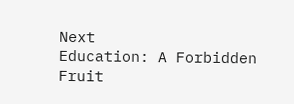Next
Education: A Forbidden Fruit